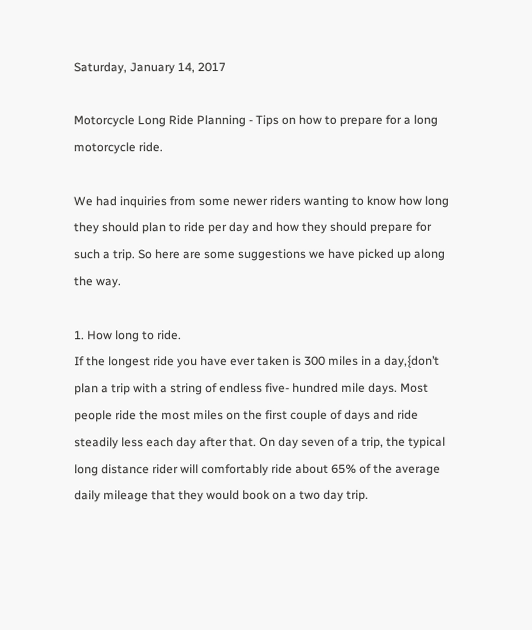Saturday, January 14, 2017

Motorcycle Long Ride Planning - Tips on how to prepare for a long motorcycle ride.

We had inquiries from some newer riders wanting to know how long they should plan to ride per day and how they should prepare for such a trip. So here are some suggestions we have picked up along the way.

1. How long to ride.
If the longest ride you have ever taken is 300 miles in a day,{don’t plan a trip with a string of endless five- hundred mile days. Most people ride the most miles on the first couple of days and ride steadily less each day after that. On day seven of a trip, the typical long distance rider will comfortably ride about 65% of the average daily mileage that they would book on a two day trip.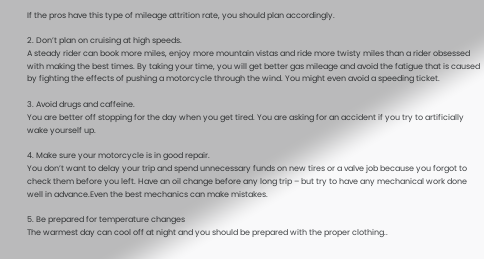If the pros have this type of mileage attrition rate, you should plan accordingly.

2. Don’t plan on cruising at high speeds.
A steady rider can book more miles, enjoy more mountain vistas and ride more twisty miles than a rider obsessed with making the best times. By taking your time, you will get better gas mileage and avoid the fatigue that is caused by fighting the effects of pushing a motorcycle through the wind. You might even avoid a speeding ticket.

3. Avoid drugs and caffeine.
You are better off stopping for the day when you get tired. You are asking for an accident if you try to artificially wake yourself up.

4. Make sure your motorcycle is in good repair.
You don’t want to delay your trip and spend unnecessary funds on new tires or a valve job because you forgot to check them before you left. Have an oil change before any long trip – but try to have any mechanical work done well in advance.Even the best mechanics can make mistakes.

5. Be prepared for temperature changes
The warmest day can cool off at night and you should be prepared with the proper clothing..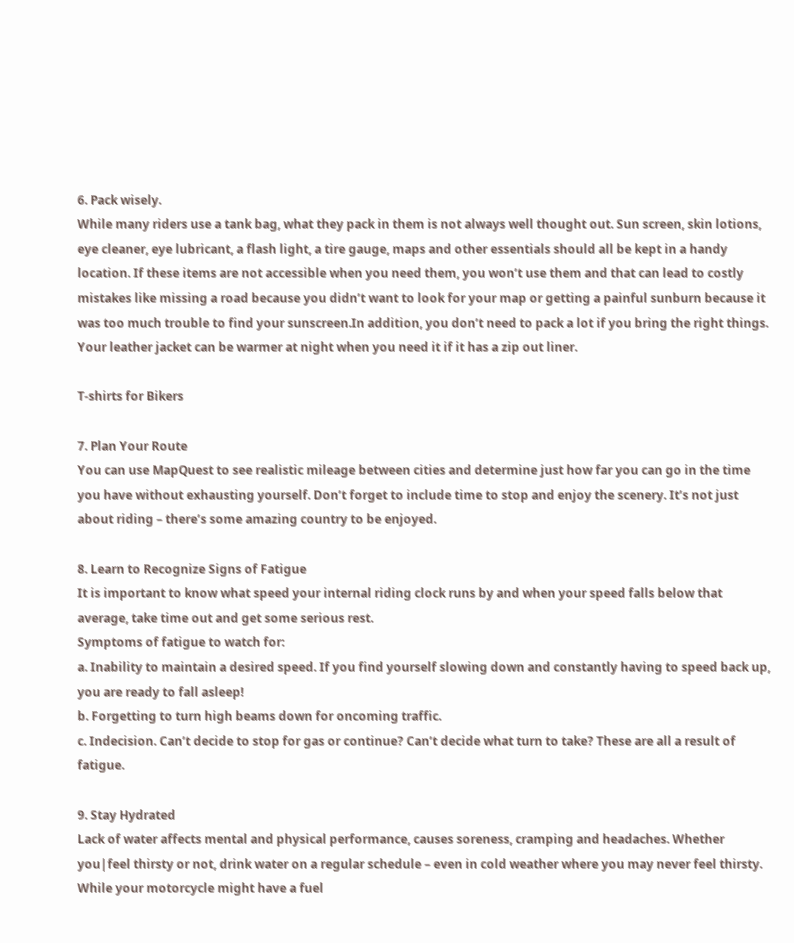6. Pack wisely.
While many riders use a tank bag, what they pack in them is not always well thought out. Sun screen, skin lotions, eye cleaner, eye lubricant, a flash light, a tire gauge, maps and other essentials should all be kept in a handy location. If these items are not accessible when you need them, you won’t use them and that can lead to costly mistakes like missing a road because you didn’t want to look for your map or getting a painful sunburn because it was too much trouble to find your sunscreen.In addition, you don’t need to pack a lot if you bring the right things. Your leather jacket can be warmer at night when you need it if it has a zip out liner.

T-shirts for Bikers

7. Plan Your Route
You can use MapQuest to see realistic mileage between cities and determine just how far you can go in the time you have without exhausting yourself. Don’t forget to include time to stop and enjoy the scenery. It’s not just about riding – there’s some amazing country to be enjoyed.

8. Learn to Recognize Signs of Fatigue
It is important to know what speed your internal riding clock runs by and when your speed falls below that average, take time out and get some serious rest.
Symptoms of fatigue to watch for:
a. Inability to maintain a desired speed. If you find yourself slowing down and constantly having to speed back up, you are ready to fall asleep!
b. Forgetting to turn high beams down for oncoming traffic.
c. Indecision. Can’t decide to stop for gas or continue? Can’t decide what turn to take? These are all a result of fatigue.

9. Stay Hydrated
Lack of water affects mental and physical performance, causes soreness, cramping and headaches. Whether you|feel thirsty or not, drink water on a regular schedule – even in cold weather where you may never feel thirsty. While your motorcycle might have a fuel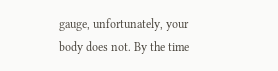gauge, unfortunately, your body does not. By the time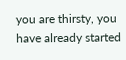you are thirsty, you have already started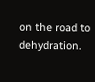on the road to dehydration.